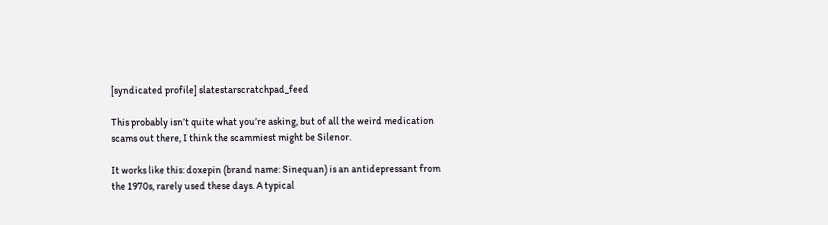[syndicated profile] slatestarscratchpad_feed

This probably isn’t quite what you’re asking, but of all the weird medication scams out there, I think the scammiest might be Silenor.

It works like this: doxepin (brand name: Sinequan) is an antidepressant from the 1970s, rarely used these days. A typical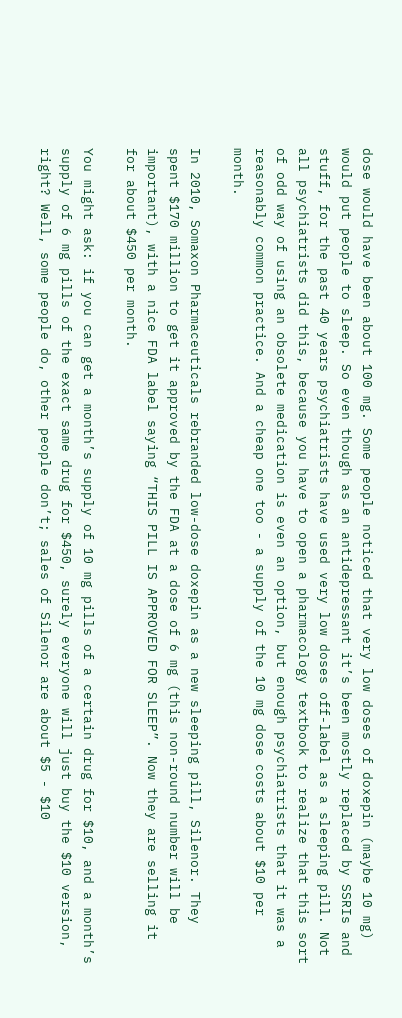dose would have been about 100 mg. Some people noticed that very low doses of doxepin (maybe 10 mg) would put people to sleep. So even though as an antidepressant it’s been mostly replaced by SSRIs and stuff, for the past 40 years psychiatrists have used very low doses off-label as a sleeping pill. Not all psychiatrists did this, because you have to open a pharmacology textbook to realize that this sort of odd way of using an obsolete medication is even an option, but enough psychiatrists that it was a reasonably common practice. And a cheap one too - a supply of the 10 mg dose costs about $10 per month.

In 2010, Somaxon Pharmaceuticals rebranded low-dose doxepin as a new sleeping pill, Silenor. They spent $170 million to get it approved by the FDA at a dose of 6 mg (this non-round number will be important), with a nice FDA label saying “THIS PILL IS APPROVED FOR SLEEP”. Now they are selling it for about $450 per month.

You might ask: if you can get a month’s supply of 10 mg pills of a certain drug for $10, and a month’s supply of 6 mg pills of the exact same drug for $450, surely everyone will just buy the $10 version, right? Well, some people do, other people don’t; sales of Silenor are about $5 - $10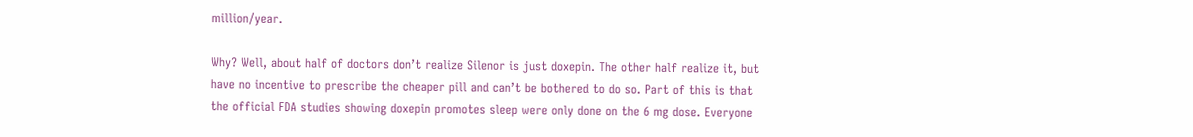million/year.

Why? Well, about half of doctors don’t realize Silenor is just doxepin. The other half realize it, but have no incentive to prescribe the cheaper pill and can’t be bothered to do so. Part of this is that the official FDA studies showing doxepin promotes sleep were only done on the 6 mg dose. Everyone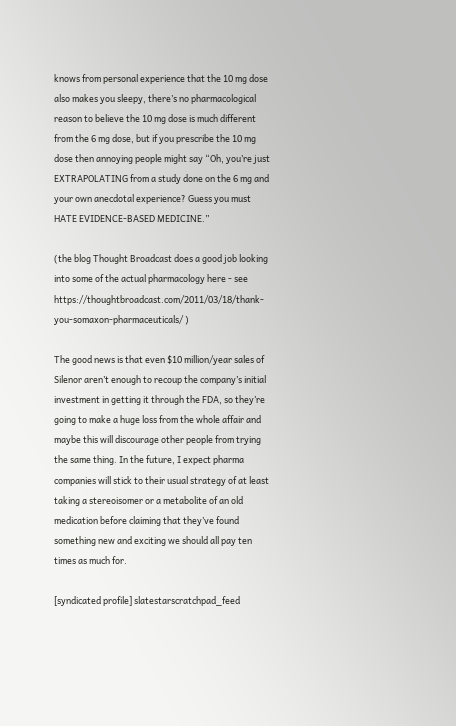knows from personal experience that the 10 mg dose also makes you sleepy, there’s no pharmacological reason to believe the 10 mg dose is much different from the 6 mg dose, but if you prescribe the 10 mg dose then annoying people might say “Oh, you’re just EXTRAPOLATING from a study done on the 6 mg and your own anecdotal experience? Guess you must HATE EVIDENCE-BASED MEDICINE.”

(the blog Thought Broadcast does a good job looking into some of the actual pharmacology here - see https://thoughtbroadcast.com/2011/03/18/thank-you-somaxon-pharmaceuticals/ )

The good news is that even $10 million/year sales of Silenor aren’t enough to recoup the company’s initial investment in getting it through the FDA, so they’re going to make a huge loss from the whole affair and maybe this will discourage other people from trying the same thing. In the future, I expect pharma companies will stick to their usual strategy of at least taking a stereoisomer or a metabolite of an old medication before claiming that they’ve found something new and exciting we should all pay ten times as much for.

[syndicated profile] slatestarscratchpad_feed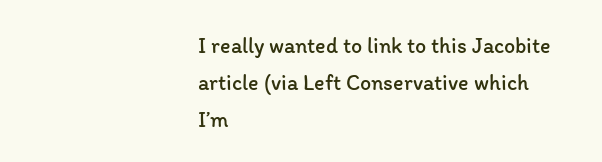I really wanted to link to this Jacobite article (via Left Conservative which I’m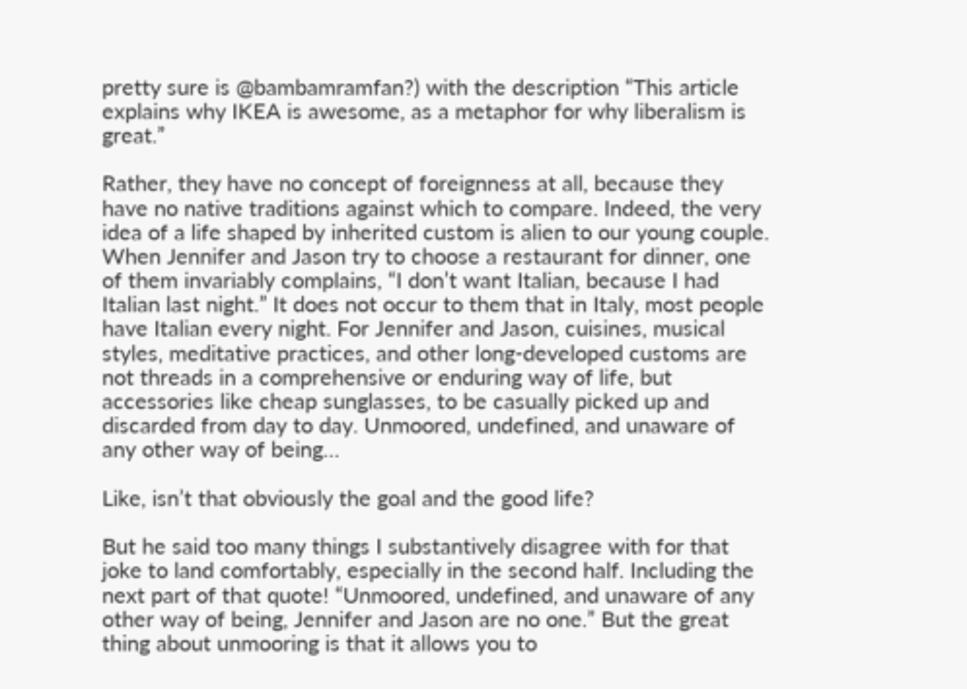pretty sure is @bambamramfan?) with the description “This article explains why IKEA is awesome, as a metaphor for why liberalism is great.”

Rather, they have no concept of foreignness at all, because they have no native traditions against which to compare. Indeed, the very idea of a life shaped by inherited custom is alien to our young couple. When Jennifer and Jason try to choose a restaurant for dinner, one of them invariably complains, “I don’t want Italian, because I had Italian last night.” It does not occur to them that in Italy, most people have Italian every night. For Jennifer and Jason, cuisines, musical styles, meditative practices, and other long-developed customs are not threads in a comprehensive or enduring way of life, but accessories like cheap sunglasses, to be casually picked up and discarded from day to day. Unmoored, undefined, and unaware of any other way of being…

Like, isn’t that obviously the goal and the good life?

But he said too many things I substantively disagree with for that joke to land comfortably, especially in the second half. Including the next part of that quote! “Unmoored, undefined, and unaware of any other way of being, Jennifer and Jason are no one.” But the great thing about unmooring is that it allows you to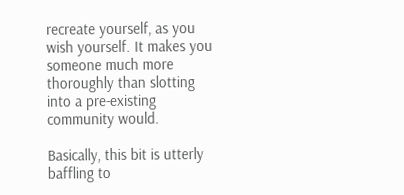recreate yourself, as you wish yourself. It makes you someone much more thoroughly than slotting into a pre-existing community would.

Basically, this bit is utterly baffling to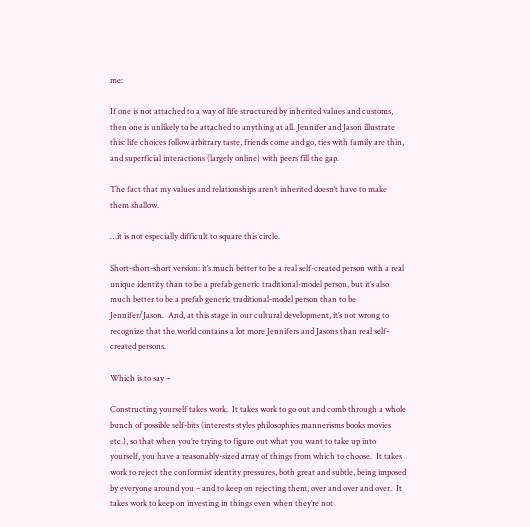me:

If one is not attached to a way of life structured by inherited values and customs, then one is unlikely to be attached to anything at all. Jennifer and Jason illustrate this: life choices follow arbitrary taste, friends come and go, ties with family are thin, and superficial interactions (largely online) with peers fill the gap.

The fact that my values and relationships aren’t inherited doesn’t have to make them shallow.

…it is not especially difficult to square this circle.

Short-short-short version: it’s much better to be a real self-created person with a real unique identity than to be a prefab generic traditional-model person, but it’s also much better to be a prefab generic traditional-model person than to be Jennifer/Jason.  And, at this stage in our cultural development, it’s not wrong to recognize that the world contains a lot more Jennifers and Jasons than real self-created persons.

Which is to say –

Constructing yourself takes work.  It takes work to go out and comb through a whole bunch of possible self-bits (interests styles philosophies mannerisms books movies etc.), so that when you’re trying to figure out what you want to take up into yourself, you have a reasonably-sized array of things from which to choose.  It takes work to reject the conformist identity pressures, both great and subtle, being imposed by everyone around you – and to keep on rejecting them, over and over and over.  It takes work to keep on investing in things even when they’re not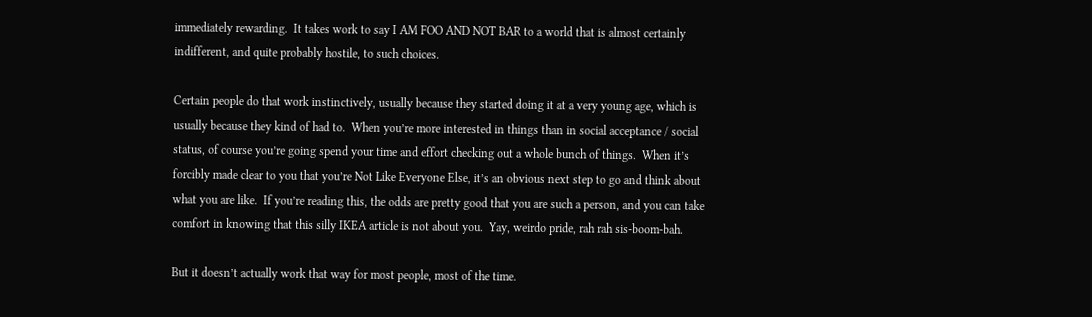immediately rewarding.  It takes work to say I AM FOO AND NOT BAR to a world that is almost certainly indifferent, and quite probably hostile, to such choices.

Certain people do that work instinctively, usually because they started doing it at a very young age, which is usually because they kind of had to.  When you’re more interested in things than in social acceptance / social status, of course you’re going spend your time and effort checking out a whole bunch of things.  When it’s forcibly made clear to you that you’re Not Like Everyone Else, it’s an obvious next step to go and think about what you are like.  If you’re reading this, the odds are pretty good that you are such a person, and you can take comfort in knowing that this silly IKEA article is not about you.  Yay, weirdo pride, rah rah sis-boom-bah.

But it doesn’t actually work that way for most people, most of the time.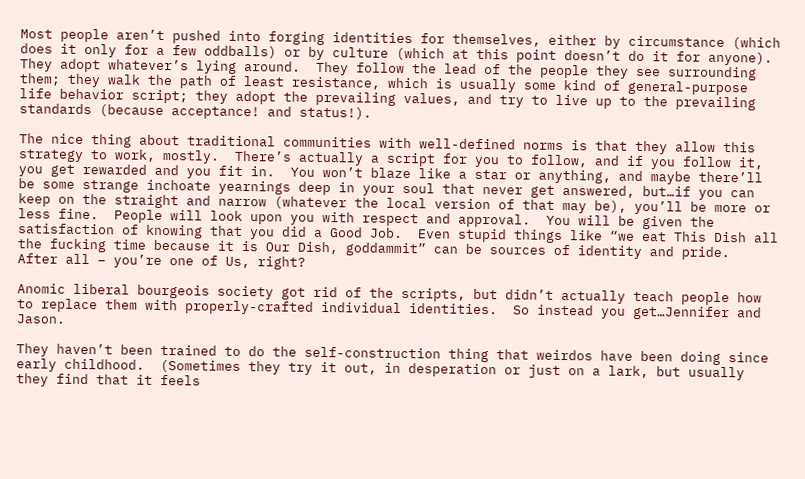Most people aren’t pushed into forging identities for themselves, either by circumstance (which does it only for a few oddballs) or by culture (which at this point doesn’t do it for anyone).  They adopt whatever’s lying around.  They follow the lead of the people they see surrounding them; they walk the path of least resistance, which is usually some kind of general-purpose life behavior script; they adopt the prevailing values, and try to live up to the prevailing standards (because acceptance! and status!).

The nice thing about traditional communities with well-defined norms is that they allow this strategy to work, mostly.  There’s actually a script for you to follow, and if you follow it, you get rewarded and you fit in.  You won’t blaze like a star or anything, and maybe there’ll be some strange inchoate yearnings deep in your soul that never get answered, but…if you can keep on the straight and narrow (whatever the local version of that may be), you’ll be more or less fine.  People will look upon you with respect and approval.  You will be given the satisfaction of knowing that you did a Good Job.  Even stupid things like “we eat This Dish all the fucking time because it is Our Dish, goddammit” can be sources of identity and pride.  After all – you’re one of Us, right?

Anomic liberal bourgeois society got rid of the scripts, but didn’t actually teach people how to replace them with properly-crafted individual identities.  So instead you get…Jennifer and Jason.

They haven’t been trained to do the self-construction thing that weirdos have been doing since early childhood.  (Sometimes they try it out, in desperation or just on a lark, but usually they find that it feels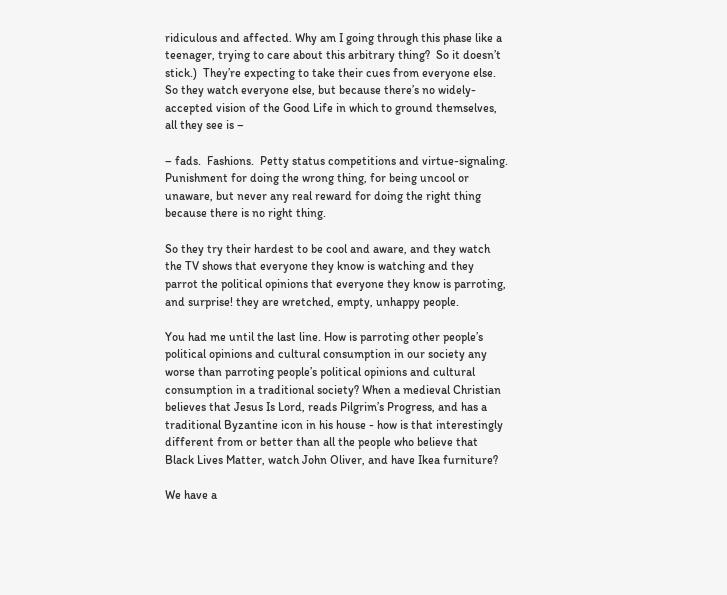ridiculous and affected. Why am I going through this phase like a teenager, trying to care about this arbitrary thing?  So it doesn’t stick.)  They’re expecting to take their cues from everyone else.  So they watch everyone else, but because there’s no widely-accepted vision of the Good Life in which to ground themselves, all they see is –

– fads.  Fashions.  Petty status competitions and virtue-signaling.  Punishment for doing the wrong thing, for being uncool or unaware, but never any real reward for doing the right thing because there is no right thing.

So they try their hardest to be cool and aware, and they watch the TV shows that everyone they know is watching and they parrot the political opinions that everyone they know is parroting, and surprise! they are wretched, empty, unhappy people.

You had me until the last line. How is parroting other people’s political opinions and cultural consumption in our society any worse than parroting people’s political opinions and cultural consumption in a traditional society? When a medieval Christian believes that Jesus Is Lord, reads Pilgrim’s Progress, and has a traditional Byzantine icon in his house - how is that interestingly different from or better than all the people who believe that Black Lives Matter, watch John Oliver, and have Ikea furniture?

We have a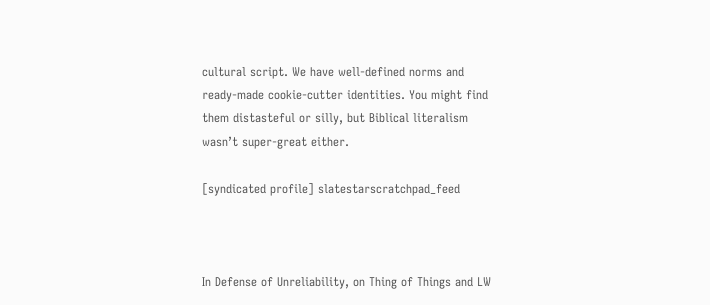cultural script. We have well-defined norms and ready-made cookie-cutter identities. You might find them distasteful or silly, but Biblical literalism wasn’t super-great either.

[syndicated profile] slatestarscratchpad_feed



In Defense of Unreliability, on Thing of Things and LW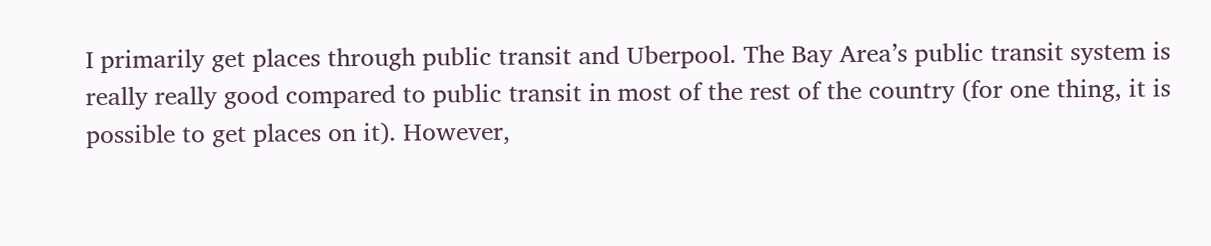I primarily get places through public transit and Uberpool. The Bay Area’s public transit system is really really good compared to public transit in most of the rest of the country (for one thing, it is possible to get places on it). However,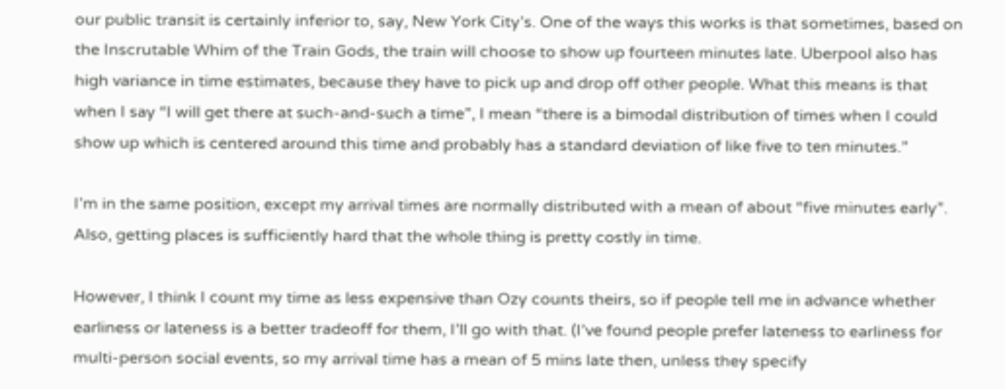our public transit is certainly inferior to, say, New York City’s. One of the ways this works is that sometimes, based on the Inscrutable Whim of the Train Gods, the train will choose to show up fourteen minutes late. Uberpool also has high variance in time estimates, because they have to pick up and drop off other people. What this means is that when I say “I will get there at such-and-such a time”, I mean “there is a bimodal distribution of times when I could show up which is centered around this time and probably has a standard deviation of like five to ten minutes.”

I’m in the same position, except my arrival times are normally distributed with a mean of about “five minutes early”. Also, getting places is sufficiently hard that the whole thing is pretty costly in time.

However, I think I count my time as less expensive than Ozy counts theirs, so if people tell me in advance whether earliness or lateness is a better tradeoff for them, I’ll go with that. (I’ve found people prefer lateness to earliness for multi-person social events, so my arrival time has a mean of 5 mins late then, unless they specify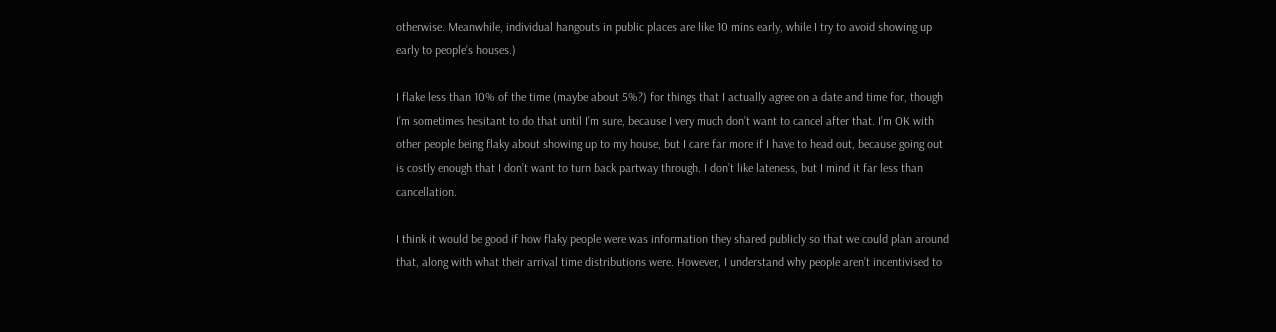otherwise. Meanwhile, individual hangouts in public places are like 10 mins early, while I try to avoid showing up early to people’s houses.)

I flake less than 10% of the time (maybe about 5%?) for things that I actually agree on a date and time for, though I’m sometimes hesitant to do that until I’m sure, because I very much don’t want to cancel after that. I’m OK with other people being flaky about showing up to my house, but I care far more if I have to head out, because going out is costly enough that I don’t want to turn back partway through. I don’t like lateness, but I mind it far less than cancellation.

I think it would be good if how flaky people were was information they shared publicly so that we could plan around that, along with what their arrival time distributions were. However, I understand why people aren’t incentivised to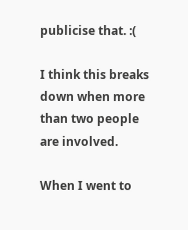publicise that. :(

I think this breaks down when more than two people are involved.

When I went to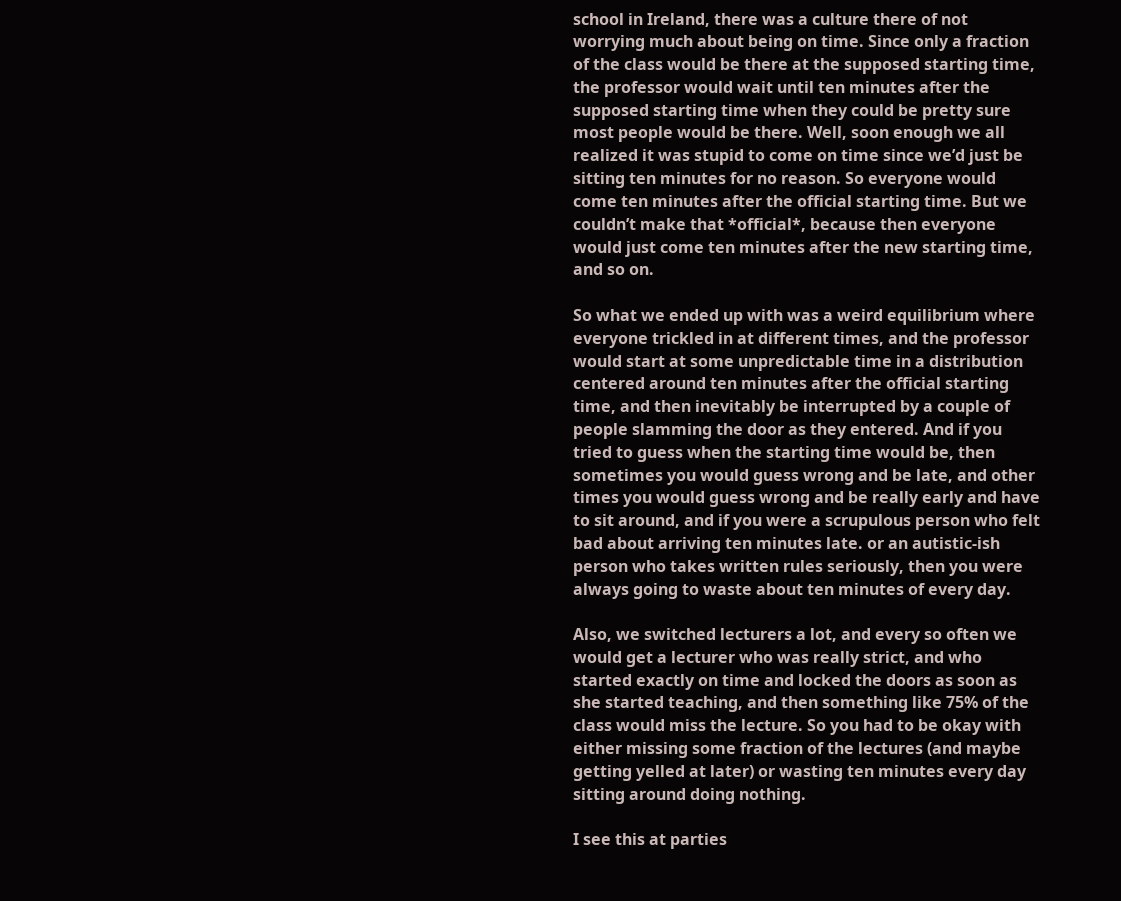school in Ireland, there was a culture there of not worrying much about being on time. Since only a fraction of the class would be there at the supposed starting time, the professor would wait until ten minutes after the supposed starting time when they could be pretty sure most people would be there. Well, soon enough we all realized it was stupid to come on time since we’d just be sitting ten minutes for no reason. So everyone would come ten minutes after the official starting time. But we couldn’t make that *official*, because then everyone would just come ten minutes after the new starting time, and so on.

So what we ended up with was a weird equilibrium where everyone trickled in at different times, and the professor would start at some unpredictable time in a distribution centered around ten minutes after the official starting time, and then inevitably be interrupted by a couple of people slamming the door as they entered. And if you tried to guess when the starting time would be, then sometimes you would guess wrong and be late, and other times you would guess wrong and be really early and have to sit around, and if you were a scrupulous person who felt bad about arriving ten minutes late. or an autistic-ish person who takes written rules seriously, then you were always going to waste about ten minutes of every day.

Also, we switched lecturers a lot, and every so often we would get a lecturer who was really strict, and who started exactly on time and locked the doors as soon as she started teaching, and then something like 75% of the class would miss the lecture. So you had to be okay with either missing some fraction of the lectures (and maybe getting yelled at later) or wasting ten minutes every day sitting around doing nothing.

I see this at parties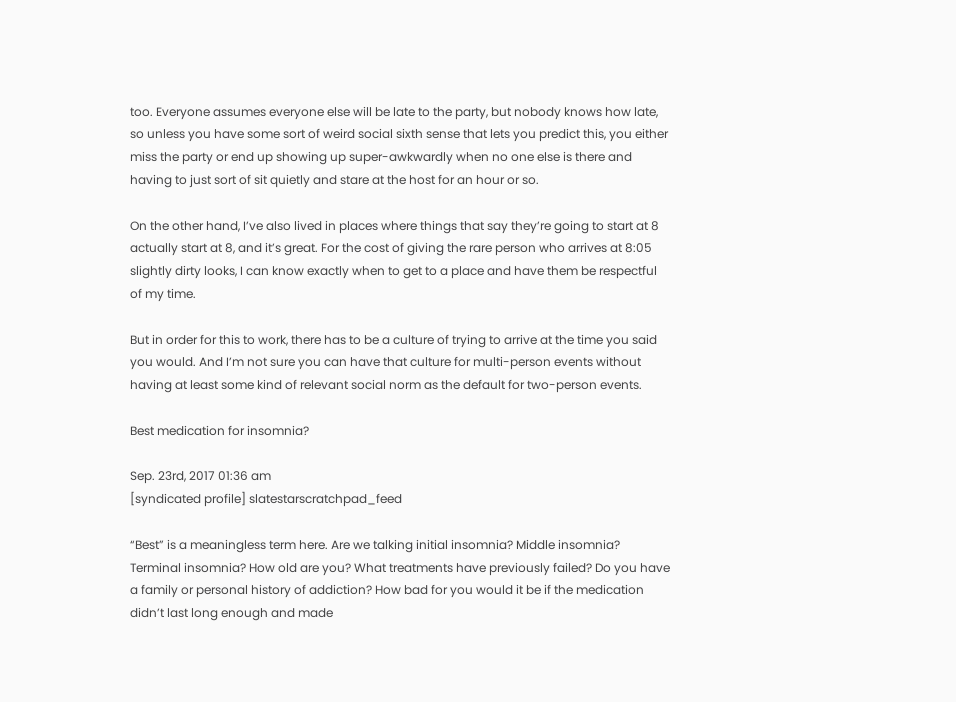too. Everyone assumes everyone else will be late to the party, but nobody knows how late, so unless you have some sort of weird social sixth sense that lets you predict this, you either miss the party or end up showing up super-awkwardly when no one else is there and having to just sort of sit quietly and stare at the host for an hour or so.

On the other hand, I’ve also lived in places where things that say they’re going to start at 8 actually start at 8, and it’s great. For the cost of giving the rare person who arrives at 8:05 slightly dirty looks, I can know exactly when to get to a place and have them be respectful of my time.

But in order for this to work, there has to be a culture of trying to arrive at the time you said you would. And I’m not sure you can have that culture for multi-person events without having at least some kind of relevant social norm as the default for two-person events.

Best medication for insomnia?

Sep. 23rd, 2017 01:36 am
[syndicated profile] slatestarscratchpad_feed

“Best” is a meaningless term here. Are we talking initial insomnia? Middle insomnia? Terminal insomnia? How old are you? What treatments have previously failed? Do you have a family or personal history of addiction? How bad for you would it be if the medication didn’t last long enough and made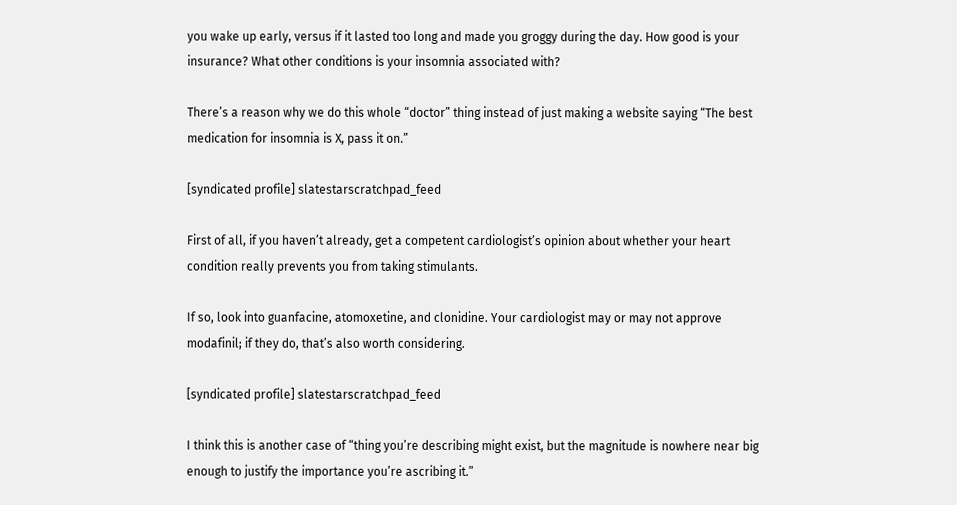you wake up early, versus if it lasted too long and made you groggy during the day. How good is your insurance? What other conditions is your insomnia associated with?

There’s a reason why we do this whole “doctor” thing instead of just making a website saying “The best medication for insomnia is X, pass it on.”

[syndicated profile] slatestarscratchpad_feed

First of all, if you haven’t already, get a competent cardiologist’s opinion about whether your heart condition really prevents you from taking stimulants.

If so, look into guanfacine, atomoxetine, and clonidine. Your cardiologist may or may not approve modafinil; if they do, that’s also worth considering.

[syndicated profile] slatestarscratchpad_feed

I think this is another case of “thing you’re describing might exist, but the magnitude is nowhere near big enough to justify the importance you’re ascribing it.”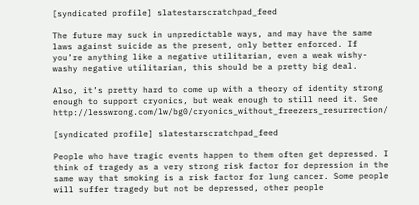[syndicated profile] slatestarscratchpad_feed

The future may suck in unpredictable ways, and may have the same laws against suicide as the present, only better enforced. If you’re anything like a negative utilitarian, even a weak wishy-washy negative utilitarian, this should be a pretty big deal.

Also, it’s pretty hard to come up with a theory of identity strong enough to support cryonics, but weak enough to still need it. See http://lesswrong.com/lw/bg0/cryonics_without_freezers_resurrection/

[syndicated profile] slatestarscratchpad_feed

People who have tragic events happen to them often get depressed. I think of tragedy as a very strong risk factor for depression in the same way that smoking is a risk factor for lung cancer. Some people will suffer tragedy but not be depressed, other people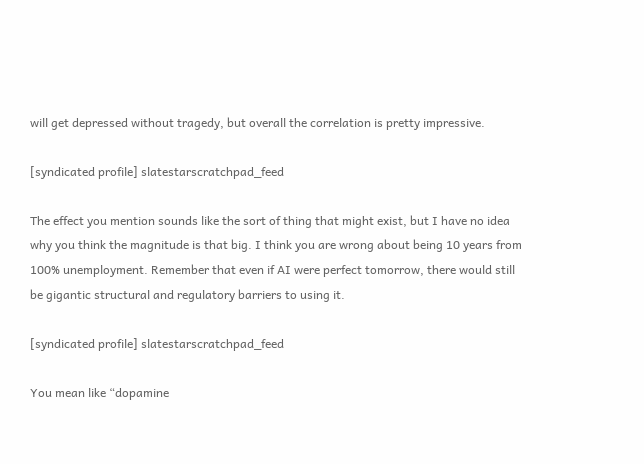will get depressed without tragedy, but overall the correlation is pretty impressive.

[syndicated profile] slatestarscratchpad_feed

The effect you mention sounds like the sort of thing that might exist, but I have no idea why you think the magnitude is that big. I think you are wrong about being 10 years from 100% unemployment. Remember that even if AI were perfect tomorrow, there would still be gigantic structural and regulatory barriers to using it.

[syndicated profile] slatestarscratchpad_feed

You mean like “dopamine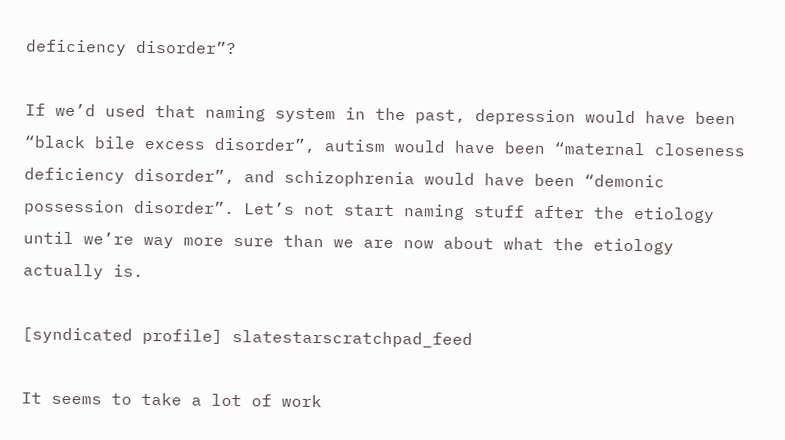deficiency disorder”?

If we’d used that naming system in the past, depression would have been “black bile excess disorder”, autism would have been “maternal closeness deficiency disorder”, and schizophrenia would have been “demonic possession disorder”. Let’s not start naming stuff after the etiology until we’re way more sure than we are now about what the etiology actually is.

[syndicated profile] slatestarscratchpad_feed

It seems to take a lot of work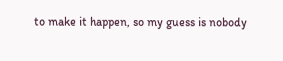to make it happen, so my guess is nobody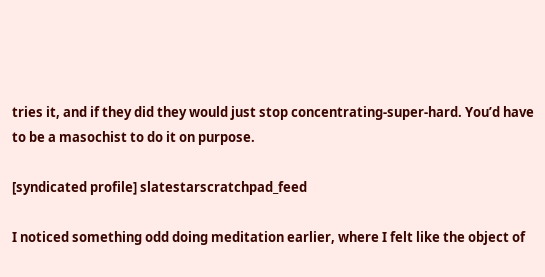tries it, and if they did they would just stop concentrating-super-hard. You’d have to be a masochist to do it on purpose.

[syndicated profile] slatestarscratchpad_feed

I noticed something odd doing meditation earlier, where I felt like the object of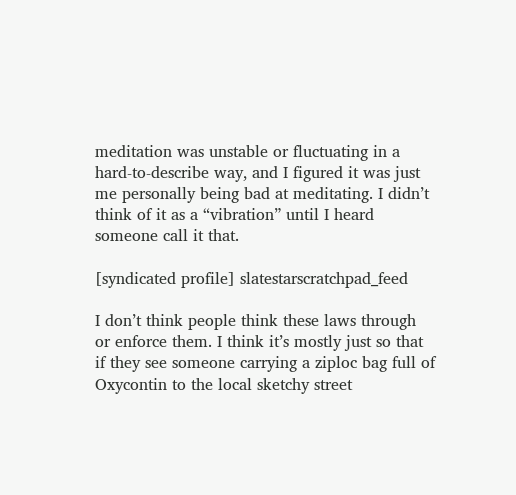meditation was unstable or fluctuating in a hard-to-describe way, and I figured it was just me personally being bad at meditating. I didn’t think of it as a “vibration” until I heard someone call it that.

[syndicated profile] slatestarscratchpad_feed

I don’t think people think these laws through or enforce them. I think it’s mostly just so that if they see someone carrying a ziploc bag full of Oxycontin to the local sketchy street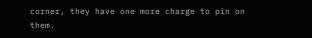corner, they have one more charge to pin on them.